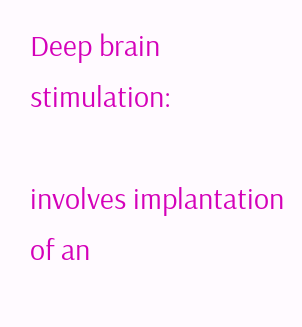Deep brain stimulation:

involves implantation of an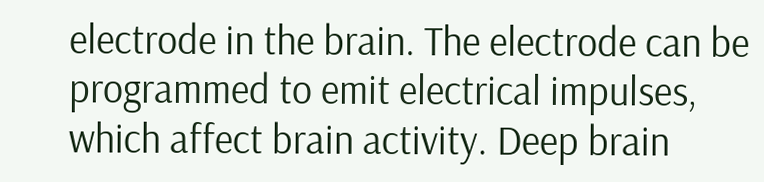electrode in the brain. The electrode can be programmed to emit electrical impulses, which affect brain activity. Deep brain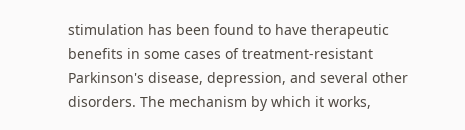stimulation has been found to have therapeutic benefits in some cases of treatment-resistant Parkinson's disease, depression, and several other disorders. The mechanism by which it works,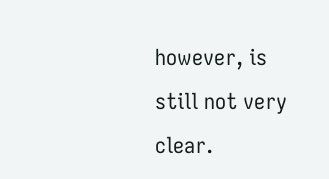however, is still not very clear.